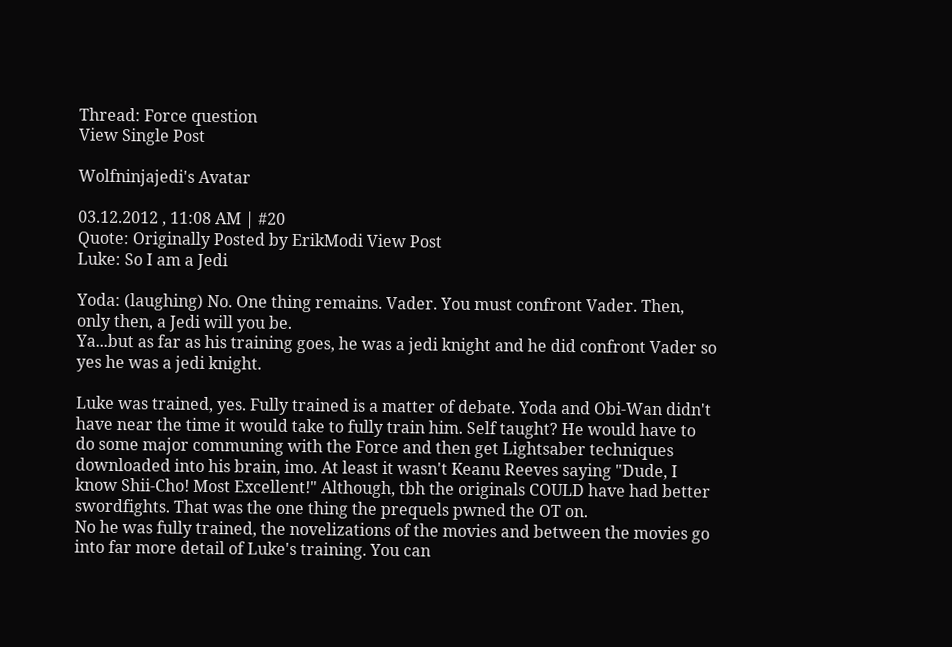Thread: Force question
View Single Post

Wolfninjajedi's Avatar

03.12.2012 , 11:08 AM | #20
Quote: Originally Posted by ErikModi View Post
Luke: So I am a Jedi

Yoda: (laughing) No. One thing remains. Vader. You must confront Vader. Then, only then, a Jedi will you be.
Ya...but as far as his training goes, he was a jedi knight and he did confront Vader so yes he was a jedi knight.

Luke was trained, yes. Fully trained is a matter of debate. Yoda and Obi-Wan didn't have near the time it would take to fully train him. Self taught? He would have to do some major communing with the Force and then get Lightsaber techniques downloaded into his brain, imo. At least it wasn't Keanu Reeves saying "Dude, I know Shii-Cho! Most Excellent!" Although, tbh the originals COULD have had better swordfights. That was the one thing the prequels pwned the OT on.
No he was fully trained, the novelizations of the movies and between the movies go into far more detail of Luke's training. You can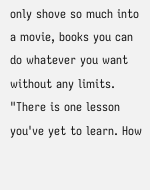only shove so much into a movie, books you can do whatever you want without any limits.
"There is one lesson you've yet to learn. How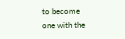to become one with the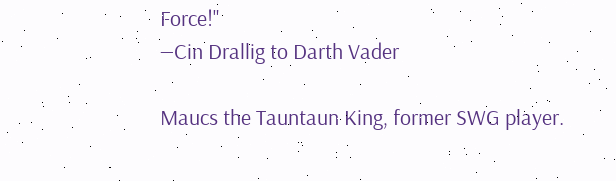Force!"
―Cin Drallig to Darth Vader

Maucs the Tauntaun King, former SWG player.